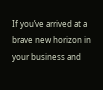If you’ve arrived at a brave new horizon in your business and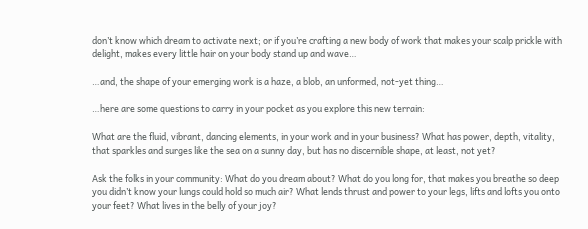don’t know which dream to activate next; or if you’re crafting a new body of work that makes your scalp prickle with delight, makes every little hair on your body stand up and wave…

…and, the shape of your emerging work is a haze, a blob, an unformed, not-yet thing…

…here are some questions to carry in your pocket as you explore this new terrain:

What are the fluid, vibrant, dancing elements, in your work and in your business? What has power, depth, vitality, that sparkles and surges like the sea on a sunny day, but has no discernible shape, at least, not yet?

Ask the folks in your community: What do you dream about? What do you long for, that makes you breathe so deep you didn’t know your lungs could hold so much air? What lends thrust and power to your legs, lifts and lofts you onto your feet? What lives in the belly of your joy?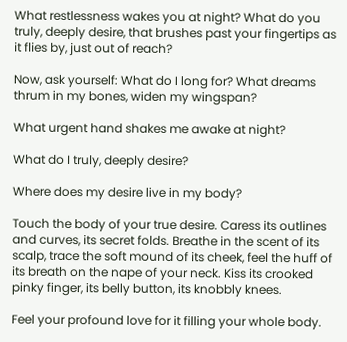What restlessness wakes you at night? What do you truly, deeply desire, that brushes past your fingertips as it flies by, just out of reach?

Now, ask yourself: What do I long for? What dreams thrum in my bones, widen my wingspan?

What urgent hand shakes me awake at night?

What do I truly, deeply desire?

Where does my desire live in my body?

Touch the body of your true desire. Caress its outlines and curves, its secret folds. Breathe in the scent of its scalp, trace the soft mound of its cheek, feel the huff of its breath on the nape of your neck. Kiss its crooked pinky finger, its belly button, its knobbly knees.

Feel your profound love for it filling your whole body.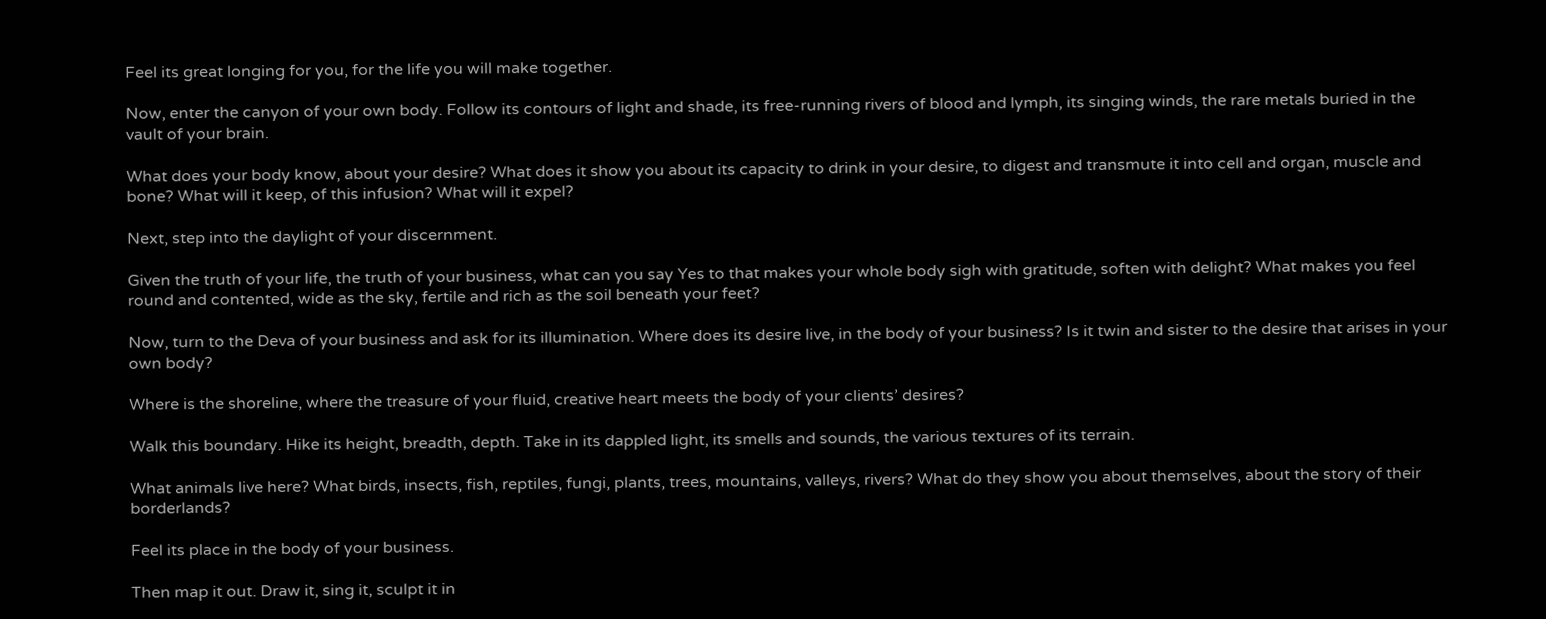Feel its great longing for you, for the life you will make together.

Now, enter the canyon of your own body. Follow its contours of light and shade, its free-running rivers of blood and lymph, its singing winds, the rare metals buried in the vault of your brain.

What does your body know, about your desire? What does it show you about its capacity to drink in your desire, to digest and transmute it into cell and organ, muscle and bone? What will it keep, of this infusion? What will it expel?

Next, step into the daylight of your discernment.

Given the truth of your life, the truth of your business, what can you say Yes to that makes your whole body sigh with gratitude, soften with delight? What makes you feel round and contented, wide as the sky, fertile and rich as the soil beneath your feet?

Now, turn to the Deva of your business and ask for its illumination. Where does its desire live, in the body of your business? Is it twin and sister to the desire that arises in your own body?

Where is the shoreline, where the treasure of your fluid, creative heart meets the body of your clients’ desires?

Walk this boundary. Hike its height, breadth, depth. Take in its dappled light, its smells and sounds, the various textures of its terrain.

What animals live here? What birds, insects, fish, reptiles, fungi, plants, trees, mountains, valleys, rivers? What do they show you about themselves, about the story of their borderlands?

Feel its place in the body of your business.

Then map it out. Draw it, sing it, sculpt it in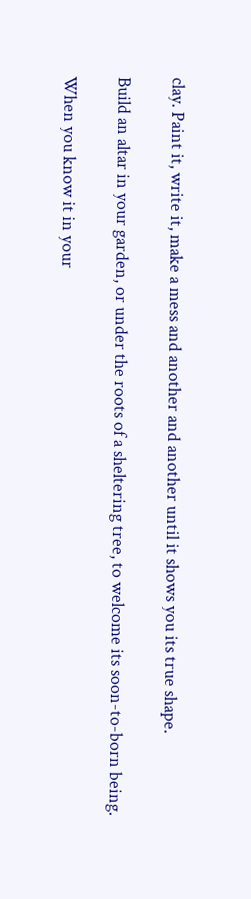clay. Paint it, write it, make a mess and another and another until it shows you its true shape.

Build an altar in your garden, or under the roots of a sheltering tree, to welcome its soon-to-born being.

When you know it in your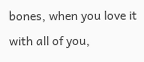bones, when you love it with all of you,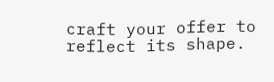craft your offer to reflect its shape.